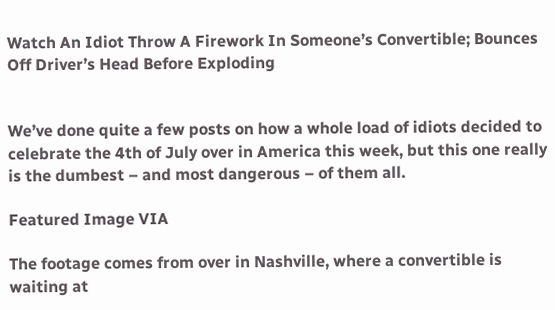Watch An Idiot Throw A Firework In Someone’s Convertible; Bounces Off Driver’s Head Before Exploding


We’ve done quite a few posts on how a whole load of idiots decided to celebrate the 4th of July over in America this week, but this one really is the dumbest – and most dangerous – of them all.

Featured Image VIA

The footage comes from over in Nashville, where a convertible is waiting at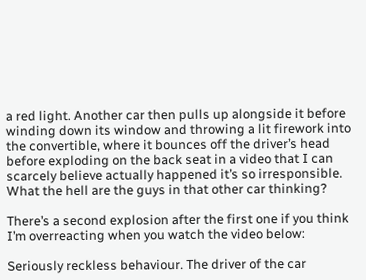a red light. Another car then pulls up alongside it before winding down its window and throwing a lit firework into the convertible, where it bounces off the driver’s head before exploding on the back seat in a video that I can scarcely believe actually happened it’s so irresponsible. What the hell are the guys in that other car thinking?

There’s a second explosion after the first one if you think I’m overreacting when you watch the video below:

Seriously reckless behaviour. The driver of the car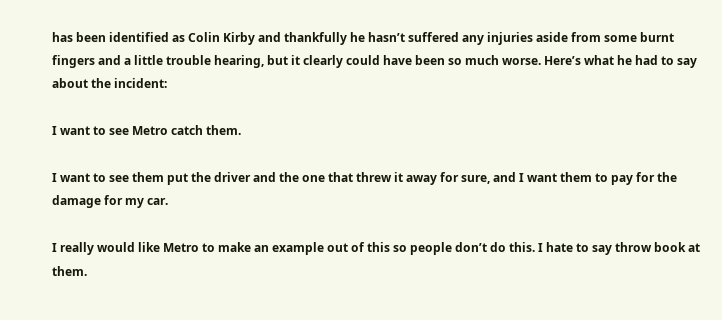has been identified as Colin Kirby and thankfully he hasn’t suffered any injuries aside from some burnt fingers and a little trouble hearing, but it clearly could have been so much worse. Here’s what he had to say about the incident:

I want to see Metro catch them.

I want to see them put the driver and the one that threw it away for sure, and I want them to pay for the damage for my car.

I really would like Metro to make an example out of this so people don’t do this. I hate to say throw book at them.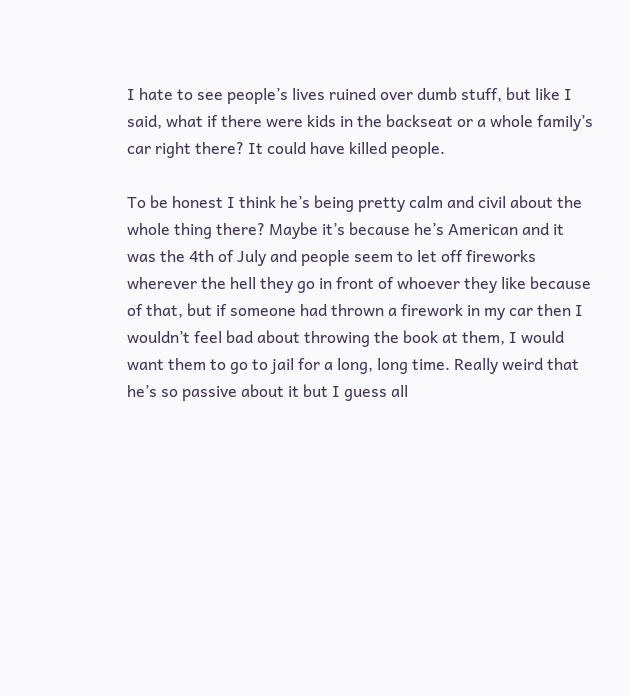I hate to see people’s lives ruined over dumb stuff, but like I said, what if there were kids in the backseat or a whole family’s car right there? It could have killed people.

To be honest I think he’s being pretty calm and civil about the whole thing there? Maybe it’s because he’s American and it was the 4th of July and people seem to let off fireworks wherever the hell they go in front of whoever they like because of that, but if someone had thrown a firework in my car then I wouldn’t feel bad about throwing the book at them, I would want them to go to jail for a long, long time. Really weird that he’s so passive about it but I guess all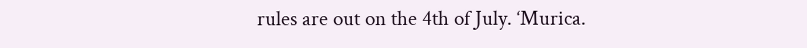rules are out on the 4th of July. ‘Murica.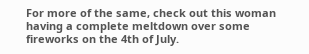For more of the same, check out this woman having a complete meltdown over some fireworks on the 4th of July.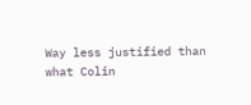Way less justified than what Colin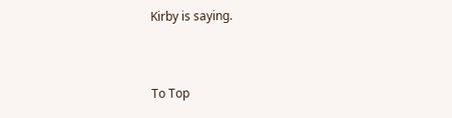Kirby is saying.


To Top